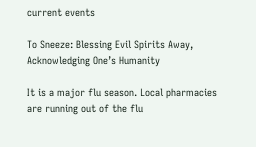current events

To Sneeze: Blessing Evil Spirits Away, Acknowledging One’s Humanity

It is a major flu season. Local pharmacies are running out of the flu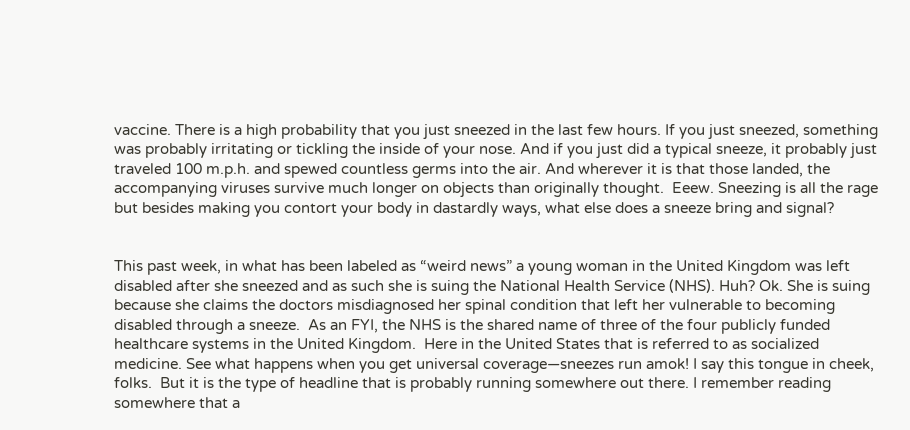vaccine. There is a high probability that you just sneezed in the last few hours. If you just sneezed, something was probably irritating or tickling the inside of your nose. And if you just did a typical sneeze, it probably just traveled 100 m.p.h. and spewed countless germs into the air. And wherever it is that those landed, the accompanying viruses survive much longer on objects than originally thought.  Eeew. Sneezing is all the rage but besides making you contort your body in dastardly ways, what else does a sneeze bring and signal?


This past week, in what has been labeled as “weird news” a young woman in the United Kingdom was left disabled after she sneezed and as such she is suing the National Health Service (NHS). Huh? Ok. She is suing because she claims the doctors misdiagnosed her spinal condition that left her vulnerable to becoming disabled through a sneeze.  As an FYI, the NHS is the shared name of three of the four publicly funded healthcare systems in the United Kingdom.  Here in the United States that is referred to as socialized medicine. See what happens when you get universal coverage—sneezes run amok! I say this tongue in cheek, folks.  But it is the type of headline that is probably running somewhere out there. I remember reading somewhere that a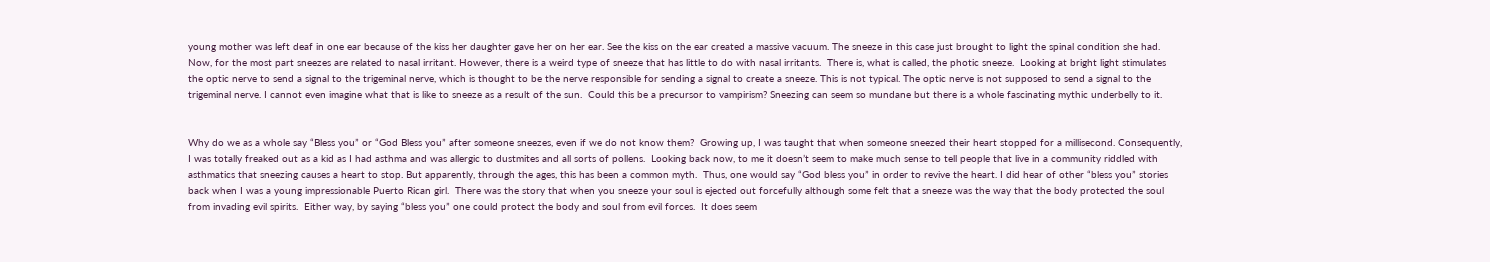young mother was left deaf in one ear because of the kiss her daughter gave her on her ear. See the kiss on the ear created a massive vacuum. The sneeze in this case just brought to light the spinal condition she had.  Now, for the most part sneezes are related to nasal irritant. However, there is a weird type of sneeze that has little to do with nasal irritants.  There is, what is called, the photic sneeze.  Looking at bright light stimulates the optic nerve to send a signal to the trigeminal nerve, which is thought to be the nerve responsible for sending a signal to create a sneeze. This is not typical. The optic nerve is not supposed to send a signal to the trigeminal nerve. I cannot even imagine what that is like to sneeze as a result of the sun.  Could this be a precursor to vampirism? Sneezing can seem so mundane but there is a whole fascinating mythic underbelly to it.


Why do we as a whole say “Bless you” or “God Bless you” after someone sneezes, even if we do not know them?  Growing up, I was taught that when someone sneezed their heart stopped for a millisecond. Consequently, I was totally freaked out as a kid as I had asthma and was allergic to dustmites and all sorts of pollens.  Looking back now, to me it doesn’t seem to make much sense to tell people that live in a community riddled with asthmatics that sneezing causes a heart to stop. But apparently, through the ages, this has been a common myth.  Thus, one would say “God bless you” in order to revive the heart. I did hear of other “bless you” stories back when I was a young impressionable Puerto Rican girl.  There was the story that when you sneeze your soul is ejected out forcefully although some felt that a sneeze was the way that the body protected the soul from invading evil spirits.  Either way, by saying “bless you” one could protect the body and soul from evil forces.  It does seem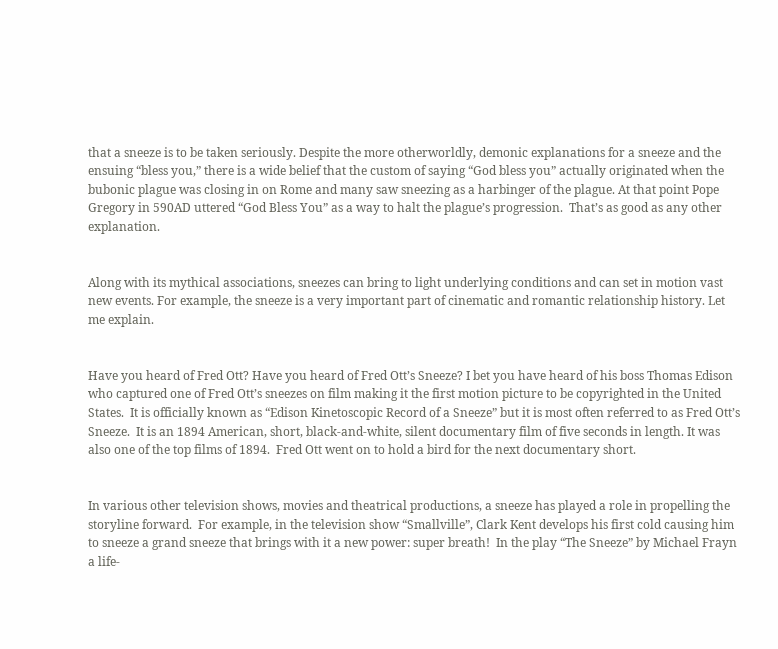that a sneeze is to be taken seriously. Despite the more otherworldly, demonic explanations for a sneeze and the ensuing “bless you,” there is a wide belief that the custom of saying “God bless you” actually originated when the bubonic plague was closing in on Rome and many saw sneezing as a harbinger of the plague. At that point Pope Gregory in 590AD uttered “God Bless You” as a way to halt the plague’s progression.  That’s as good as any other explanation.


Along with its mythical associations, sneezes can bring to light underlying conditions and can set in motion vast new events. For example, the sneeze is a very important part of cinematic and romantic relationship history. Let me explain.


Have you heard of Fred Ott? Have you heard of Fred Ott’s Sneeze? I bet you have heard of his boss Thomas Edison who captured one of Fred Ott’s sneezes on film making it the first motion picture to be copyrighted in the United States.  It is officially known as “Edison Kinetoscopic Record of a Sneeze” but it is most often referred to as Fred Ott’s Sneeze.  It is an 1894 American, short, black-and-white, silent documentary film of five seconds in length. It was also one of the top films of 1894.  Fred Ott went on to hold a bird for the next documentary short.


In various other television shows, movies and theatrical productions, a sneeze has played a role in propelling the storyline forward.  For example, in the television show “Smallville”, Clark Kent develops his first cold causing him to sneeze a grand sneeze that brings with it a new power: super breath!  In the play “The Sneeze” by Michael Frayn a life-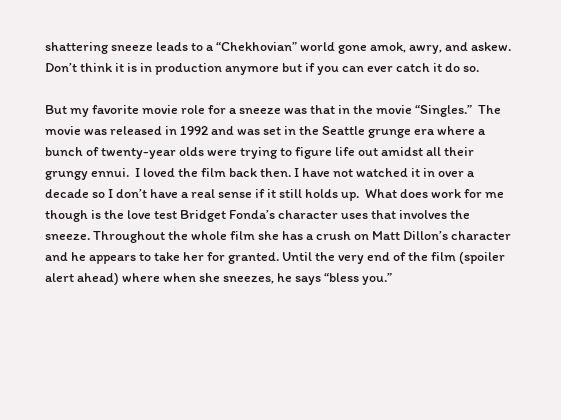shattering sneeze leads to a “Chekhovian” world gone amok, awry, and askew. Don’t think it is in production anymore but if you can ever catch it do so.

But my favorite movie role for a sneeze was that in the movie “Singles.”  The movie was released in 1992 and was set in the Seattle grunge era where a bunch of twenty-year olds were trying to figure life out amidst all their grungy ennui.  I loved the film back then. I have not watched it in over a decade so I don’t have a real sense if it still holds up.  What does work for me though is the love test Bridget Fonda’s character uses that involves the sneeze. Throughout the whole film she has a crush on Matt Dillon’s character and he appears to take her for granted. Until the very end of the film (spoiler alert ahead) where when she sneezes, he says “bless you.”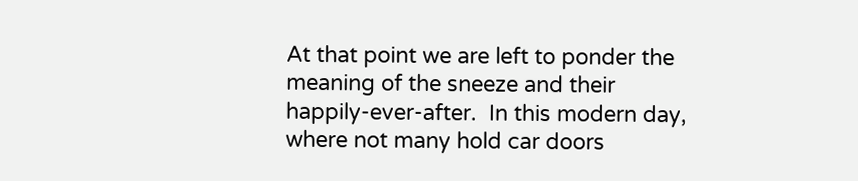At that point we are left to ponder the meaning of the sneeze and their happily-ever-after.  In this modern day, where not many hold car doors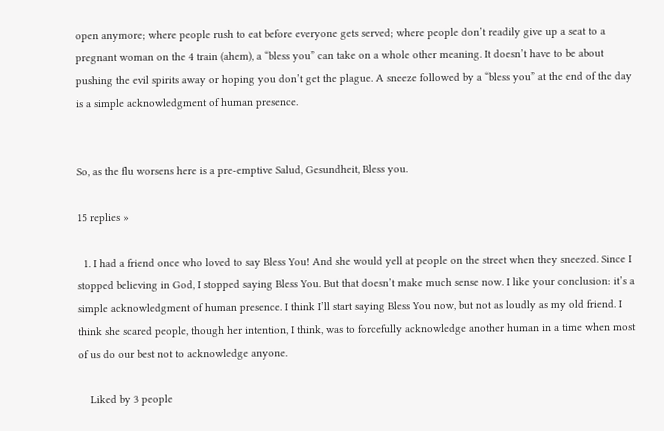open anymore; where people rush to eat before everyone gets served; where people don’t readily give up a seat to a pregnant woman on the 4 train (ahem), a “bless you” can take on a whole other meaning. It doesn’t have to be about pushing the evil spirits away or hoping you don’t get the plague. A sneeze followed by a “bless you” at the end of the day is a simple acknowledgment of human presence.


So, as the flu worsens here is a pre-emptive Salud, Gesundheit, Bless you.

15 replies »

  1. I had a friend once who loved to say Bless You! And she would yell at people on the street when they sneezed. Since I stopped believing in God, I stopped saying Bless You. But that doesn’t make much sense now. I like your conclusion: it’s a simple acknowledgment of human presence. I think I’ll start saying Bless You now, but not as loudly as my old friend. I think she scared people, though her intention, I think, was to forcefully acknowledge another human in a time when most of us do our best not to acknowledge anyone.

    Liked by 3 people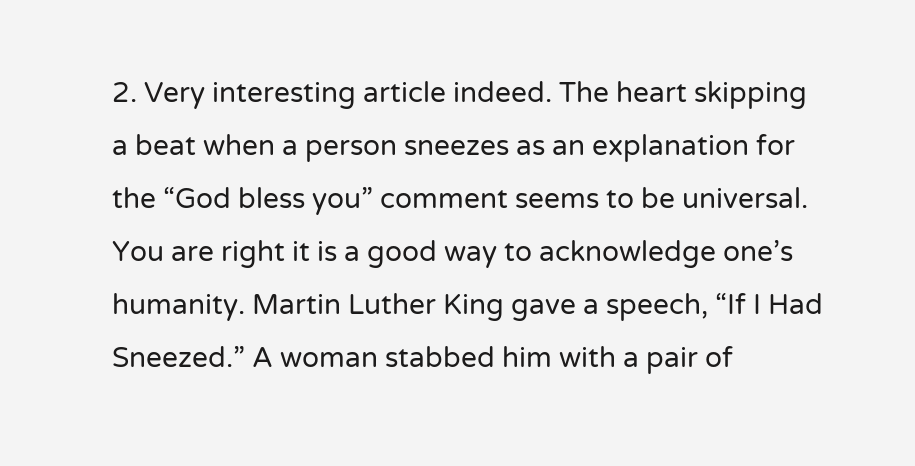2. Very interesting article indeed. The heart skipping a beat when a person sneezes as an explanation for the “God bless you” comment seems to be universal. You are right it is a good way to acknowledge one’s humanity. Martin Luther King gave a speech, “If I Had Sneezed.” A woman stabbed him with a pair of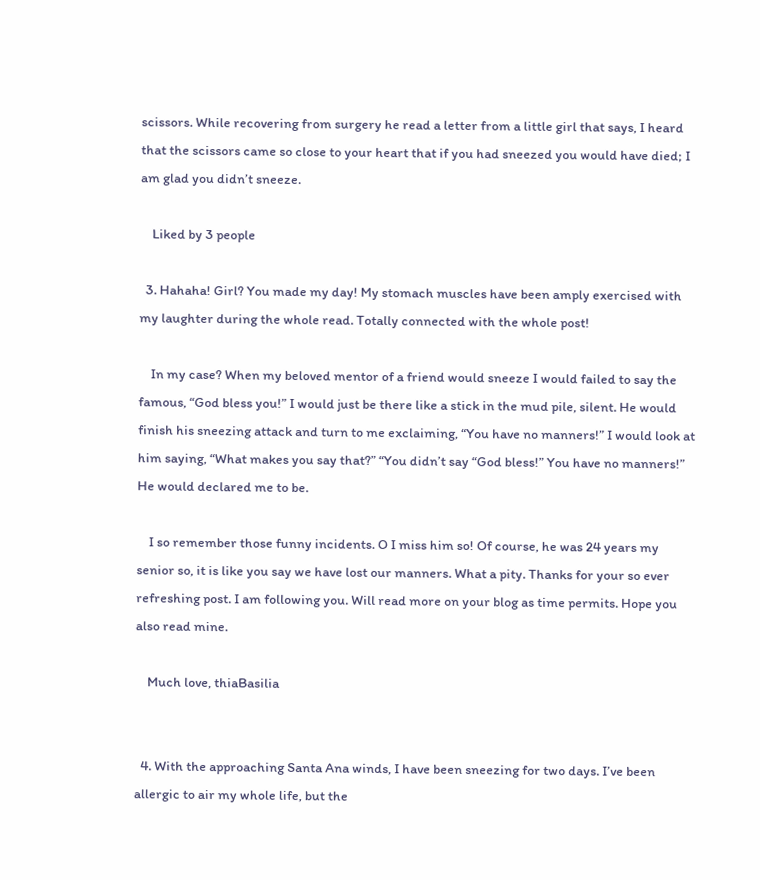scissors. While recovering from surgery he read a letter from a little girl that says, I heard that the scissors came so close to your heart that if you had sneezed you would have died; I am glad you didn’t sneeze.

    Liked by 3 people

  3. Hahaha! Girl? You made my day! My stomach muscles have been amply exercised with my laughter during the whole read. Totally connected with the whole post!

    In my case? When my beloved mentor of a friend would sneeze I would failed to say the famous, “God bless you!” I would just be there like a stick in the mud pile, silent. He would finish his sneezing attack and turn to me exclaiming, “You have no manners!” I would look at him saying, “What makes you say that?” “You didn’t say “God bless!” You have no manners!” He would declared me to be.

    I so remember those funny incidents. O I miss him so! Of course, he was 24 years my senior so, it is like you say we have lost our manners. What a pity. Thanks for your so ever refreshing post. I am following you. Will read more on your blog as time permits. Hope you also read mine.

    Much love, thiaBasilia


  4. With the approaching Santa Ana winds, I have been sneezing for two days. I’ve been allergic to air my whole life, but the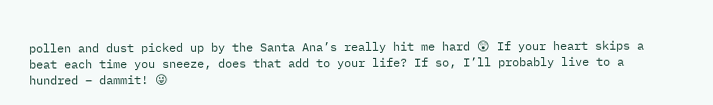pollen and dust picked up by the Santa Ana’s really hit me hard 😲 If your heart skips a beat each time you sneeze, does that add to your life? If so, I’ll probably live to a hundred – dammit! 😜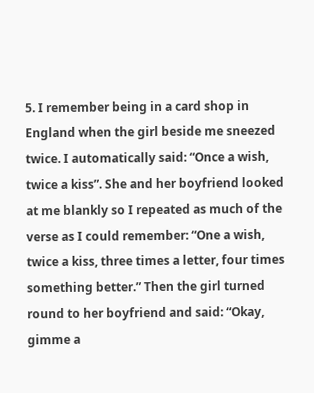5. I remember being in a card shop in England when the girl beside me sneezed twice. I automatically said: “Once a wish, twice a kiss”. She and her boyfriend looked at me blankly so I repeated as much of the verse as I could remember: “One a wish, twice a kiss, three times a letter, four times something better.” Then the girl turned round to her boyfriend and said: “Okay, gimme a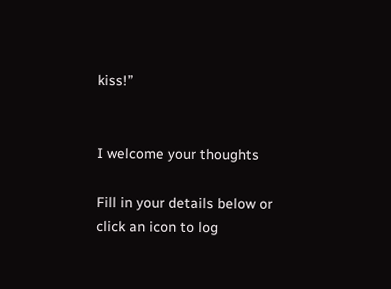kiss!”


I welcome your thoughts

Fill in your details below or click an icon to log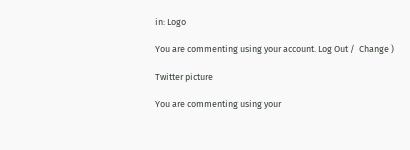in: Logo

You are commenting using your account. Log Out /  Change )

Twitter picture

You are commenting using your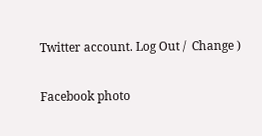Twitter account. Log Out /  Change )

Facebook photo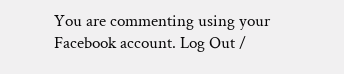You are commenting using your Facebook account. Log Out /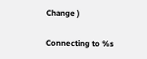Change )

Connecting to %s